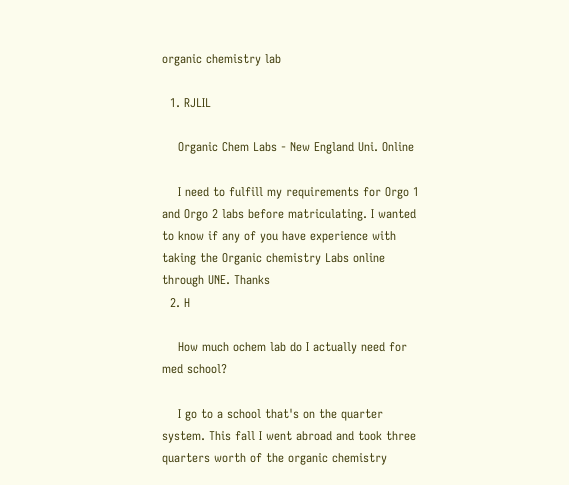organic chemistry lab

  1. RJLIL

    Organic Chem Labs - New England Uni. Online

    I need to fulfill my requirements for Orgo 1 and Orgo 2 labs before matriculating. I wanted to know if any of you have experience with taking the Organic chemistry Labs online through UNE. Thanks
  2. H

    How much ochem lab do I actually need for med school?

    I go to a school that's on the quarter system. This fall I went abroad and took three quarters worth of the organic chemistry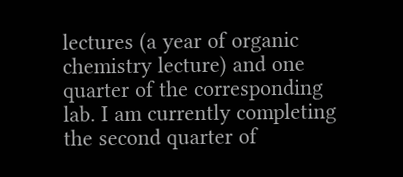lectures (a year of organic chemistry lecture) and one quarter of the corresponding lab. I am currently completing the second quarter of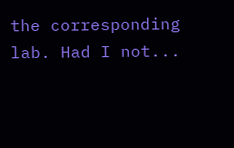the corresponding lab. Had I not...